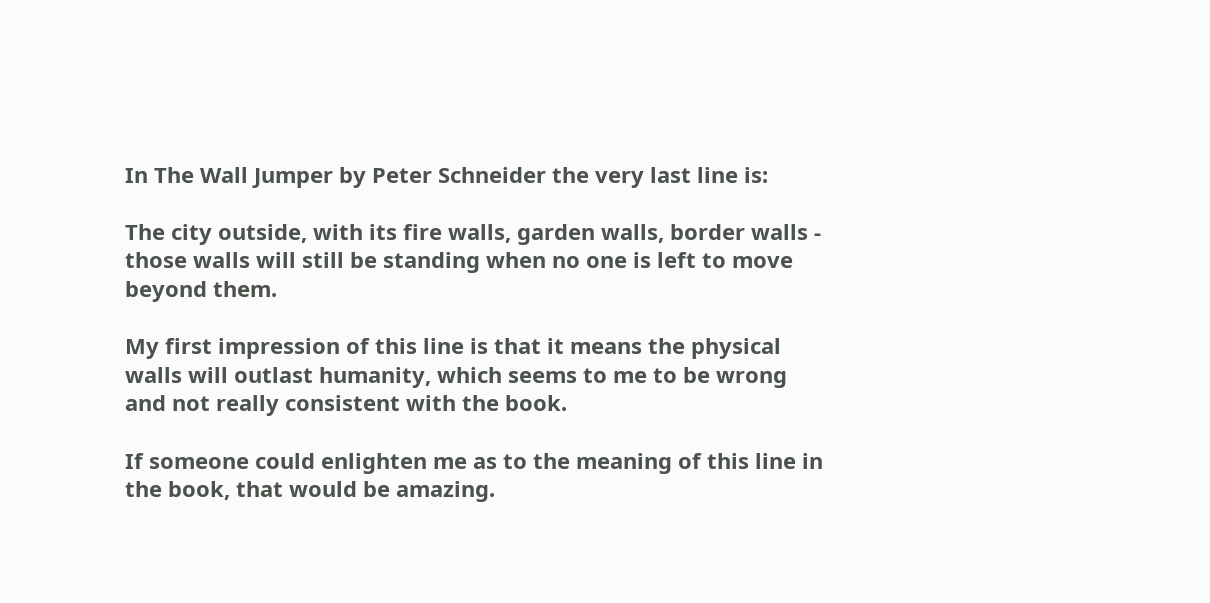In The Wall Jumper by Peter Schneider the very last line is:

The city outside, with its fire walls, garden walls, border walls - those walls will still be standing when no one is left to move beyond them.

My first impression of this line is that it means the physical walls will outlast humanity, which seems to me to be wrong and not really consistent with the book.

If someone could enlighten me as to the meaning of this line in the book, that would be amazing.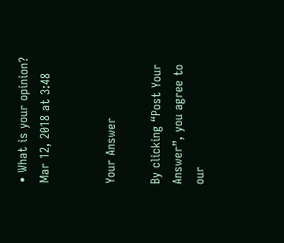• What is your opinion? Mar 12, 2018 at 3:48


Your Answer

By clicking “Post Your Answer”, you agree to our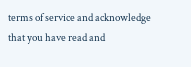terms of service and acknowledge that you have read and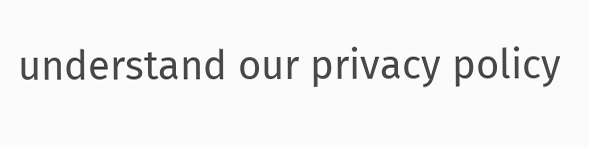understand our privacy policy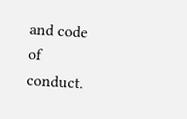and code of conduct.